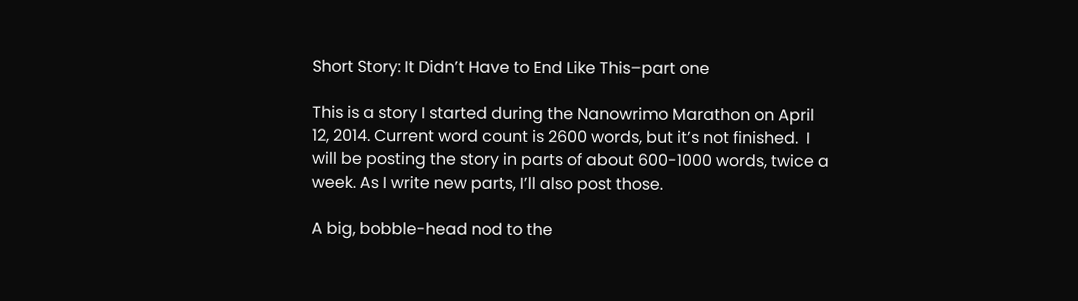Short Story: It Didn’t Have to End Like This–part one

This is a story I started during the Nanowrimo Marathon on April 12, 2014. Current word count is 2600 words, but it’s not finished.  I will be posting the story in parts of about 600-1000 words, twice a week. As I write new parts, I’ll also post those.

A big, bobble-head nod to the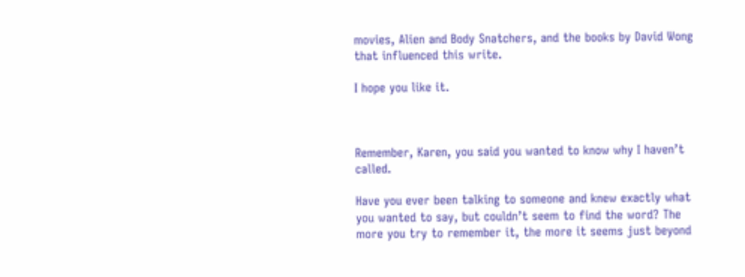movies, Alien and Body Snatchers, and the books by David Wong that influenced this write.

I hope you like it.



Remember, Karen, you said you wanted to know why I haven’t called.

Have you ever been talking to someone and knew exactly what you wanted to say, but couldn’t seem to find the word? The more you try to remember it, the more it seems just beyond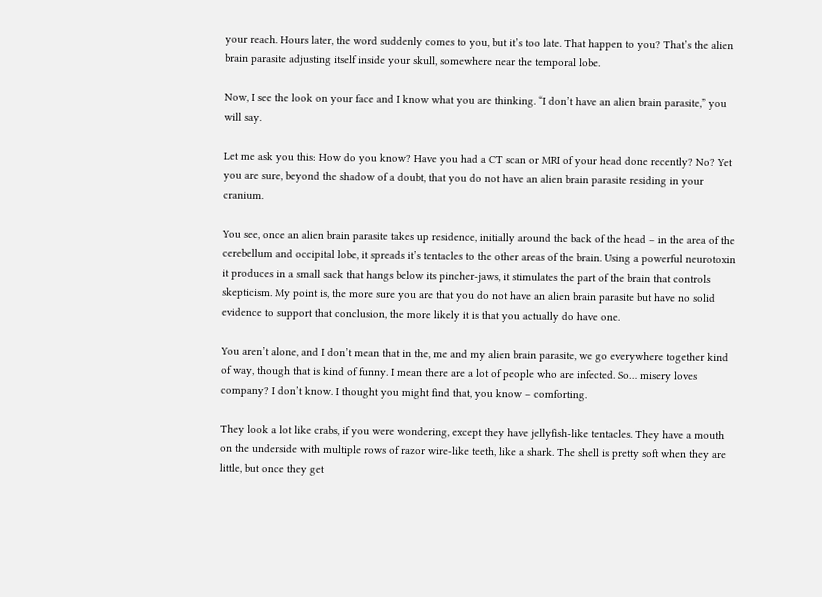your reach. Hours later, the word suddenly comes to you, but it’s too late. That happen to you? That’s the alien brain parasite adjusting itself inside your skull, somewhere near the temporal lobe.

Now, I see the look on your face and I know what you are thinking. “I don’t have an alien brain parasite,” you will say.

Let me ask you this: How do you know? Have you had a CT scan or MRI of your head done recently? No? Yet you are sure, beyond the shadow of a doubt, that you do not have an alien brain parasite residing in your cranium.

You see, once an alien brain parasite takes up residence, initially around the back of the head – in the area of the cerebellum and occipital lobe, it spreads it’s tentacles to the other areas of the brain. Using a powerful neurotoxin it produces in a small sack that hangs below its pincher-jaws, it stimulates the part of the brain that controls skepticism. My point is, the more sure you are that you do not have an alien brain parasite but have no solid evidence to support that conclusion, the more likely it is that you actually do have one.

You aren’t alone, and I don’t mean that in the, me and my alien brain parasite, we go everywhere together kind of way, though that is kind of funny. I mean there are a lot of people who are infected. So… misery loves company? I don’t know. I thought you might find that, you know – comforting.

They look a lot like crabs, if you were wondering, except they have jellyfish-like tentacles. They have a mouth on the underside with multiple rows of razor wire-like teeth, like a shark. The shell is pretty soft when they are little, but once they get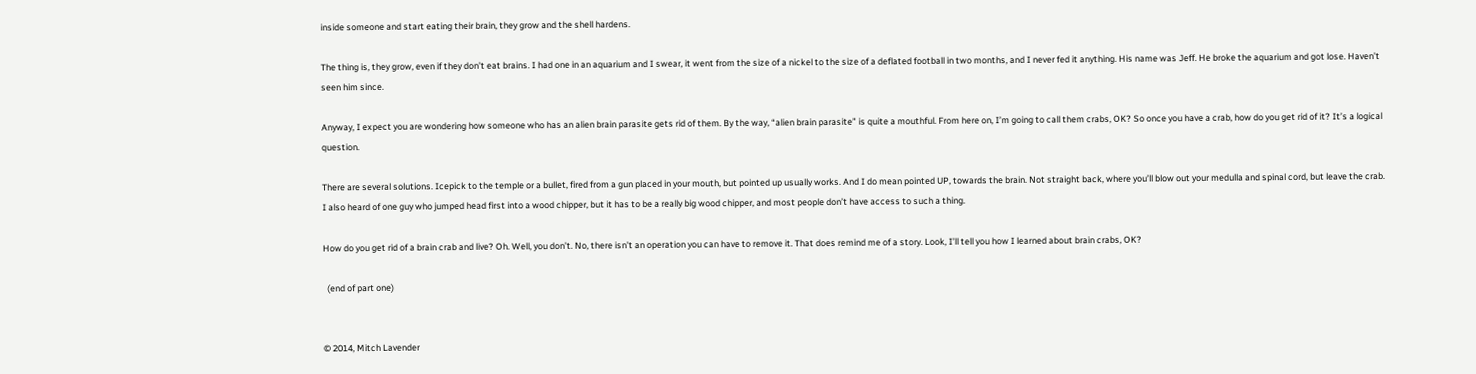inside someone and start eating their brain, they grow and the shell hardens.

The thing is, they grow, even if they don’t eat brains. I had one in an aquarium and I swear, it went from the size of a nickel to the size of a deflated football in two months, and I never fed it anything. His name was Jeff. He broke the aquarium and got lose. Haven’t seen him since.

Anyway, I expect you are wondering how someone who has an alien brain parasite gets rid of them. By the way, “alien brain parasite” is quite a mouthful. From here on, I’m going to call them crabs, OK? So once you have a crab, how do you get rid of it? It’s a logical question.

There are several solutions. Icepick to the temple or a bullet, fired from a gun placed in your mouth, but pointed up usually works. And I do mean pointed UP, towards the brain. Not straight back, where you’ll blow out your medulla and spinal cord, but leave the crab. I also heard of one guy who jumped head first into a wood chipper, but it has to be a really big wood chipper, and most people don’t have access to such a thing.

How do you get rid of a brain crab and live? Oh. Well, you don’t. No, there isn’t an operation you can have to remove it. That does remind me of a story. Look, I’ll tell you how I learned about brain crabs, OK?

  (end of part one)


© 2014, Mitch Lavender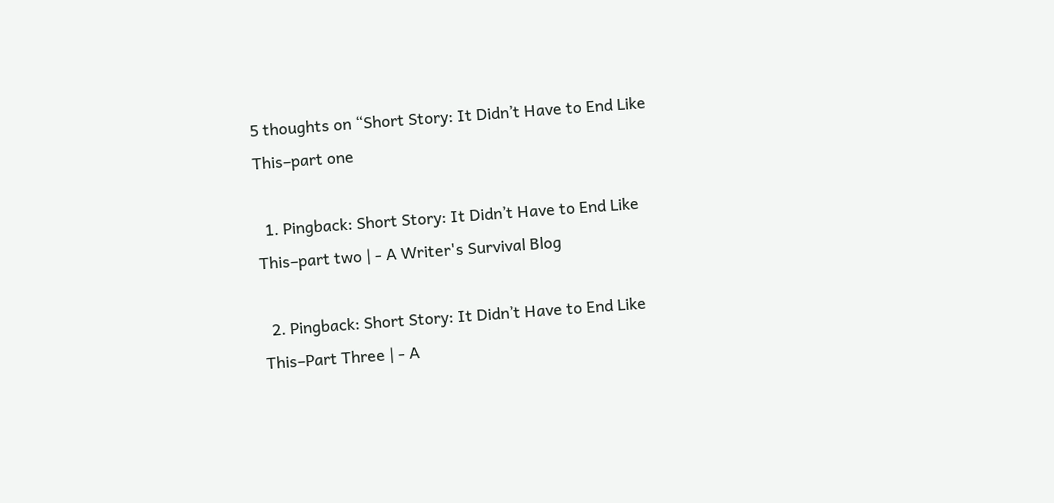5 thoughts on “Short Story: It Didn’t Have to End Like This–part one

  1. Pingback: Short Story: It Didn’t Have to End Like This–part two | - A Writer's Survival Blog

  2. Pingback: Short Story: It Didn’t Have to End Like This–Part Three | - A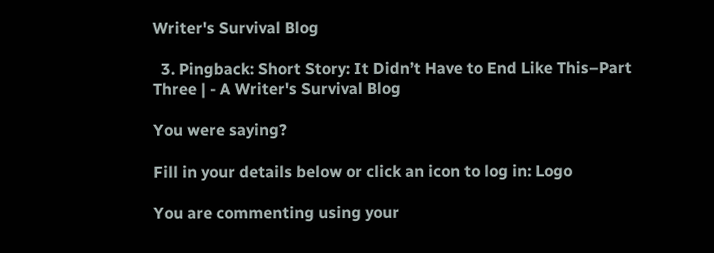Writer's Survival Blog

  3. Pingback: Short Story: It Didn’t Have to End Like This–Part Three | - A Writer's Survival Blog

You were saying?

Fill in your details below or click an icon to log in: Logo

You are commenting using your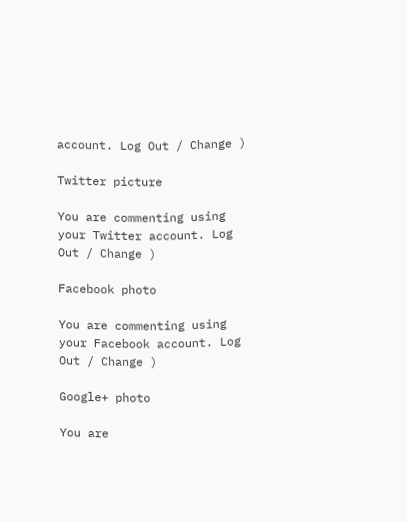account. Log Out / Change )

Twitter picture

You are commenting using your Twitter account. Log Out / Change )

Facebook photo

You are commenting using your Facebook account. Log Out / Change )

Google+ photo

You are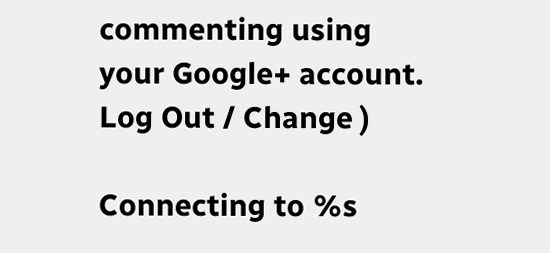commenting using your Google+ account. Log Out / Change )

Connecting to %s